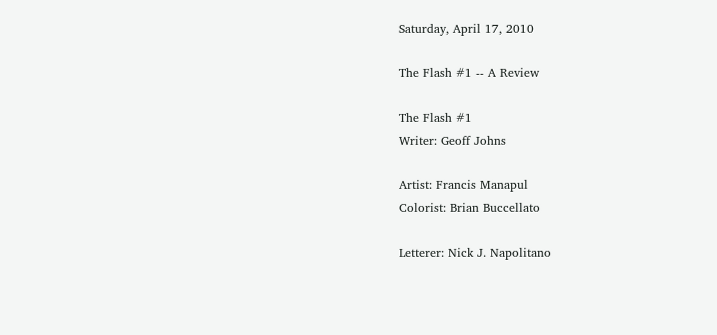Saturday, April 17, 2010

The Flash #1 -- A Review

The Flash #1
Writer: Geoff Johns

Artist: Francis Manapul
Colorist: Brian Buccellato

Letterer: Nick J. Napolitano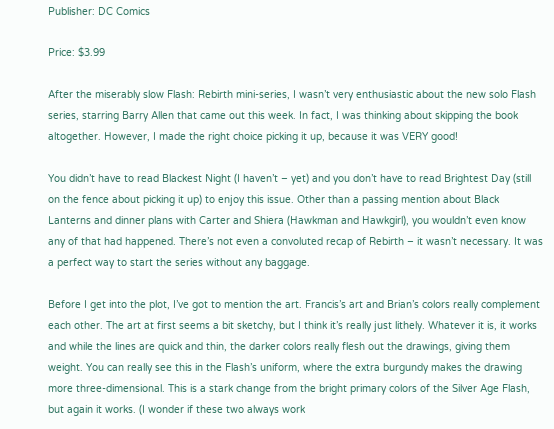Publisher: DC Comics

Price: $3.99

After the miserably slow Flash: Rebirth mini-series, I wasn’t very enthusiastic about the new solo Flash series, starring Barry Allen that came out this week. In fact, I was thinking about skipping the book altogether. However, I made the right choice picking it up, because it was VERY good!

You didn’t have to read Blackest Night (I haven’t – yet) and you don’t have to read Brightest Day (still on the fence about picking it up) to enjoy this issue. Other than a passing mention about Black Lanterns and dinner plans with Carter and Shiera (Hawkman and Hawkgirl), you wouldn’t even know any of that had happened. There’s not even a convoluted recap of Rebirth – it wasn’t necessary. It was a perfect way to start the series without any baggage.

Before I get into the plot, I’ve got to mention the art. Francis’s art and Brian’s colors really complement each other. The art at first seems a bit sketchy, but I think it’s really just lithely. Whatever it is, it works and while the lines are quick and thin, the darker colors really flesh out the drawings, giving them weight. You can really see this in the Flash’s uniform, where the extra burgundy makes the drawing more three-dimensional. This is a stark change from the bright primary colors of the Silver Age Flash, but again it works. (I wonder if these two always work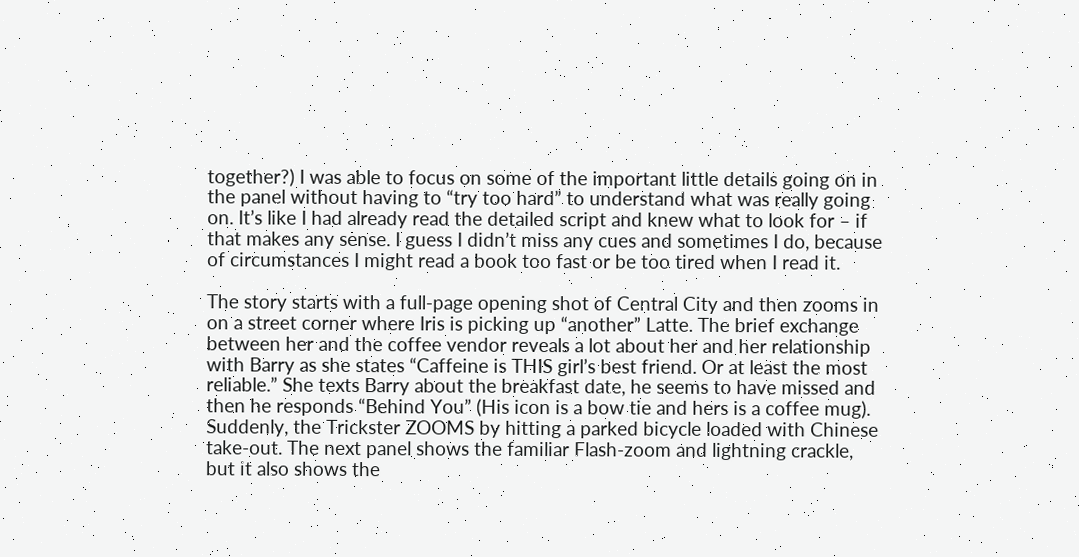together?) I was able to focus on some of the important little details going on in the panel without having to “try too hard” to understand what was really going on. It’s like I had already read the detailed script and knew what to look for – if that makes any sense. I guess I didn’t miss any cues and sometimes I do, because of circumstances I might read a book too fast or be too tired when I read it.

The story starts with a full-page opening shot of Central City and then zooms in on a street corner where Iris is picking up “another” Latte. The brief exchange between her and the coffee vendor reveals a lot about her and her relationship with Barry as she states “Caffeine is THIS girl’s best friend. Or at least the most reliable.” She texts Barry about the breakfast date, he seems to have missed and then he responds “Behind You” (His icon is a bow tie and hers is a coffee mug). Suddenly, the Trickster ZOOMS by hitting a parked bicycle loaded with Chinese take-out. The next panel shows the familiar Flash-zoom and lightning crackle, but it also shows the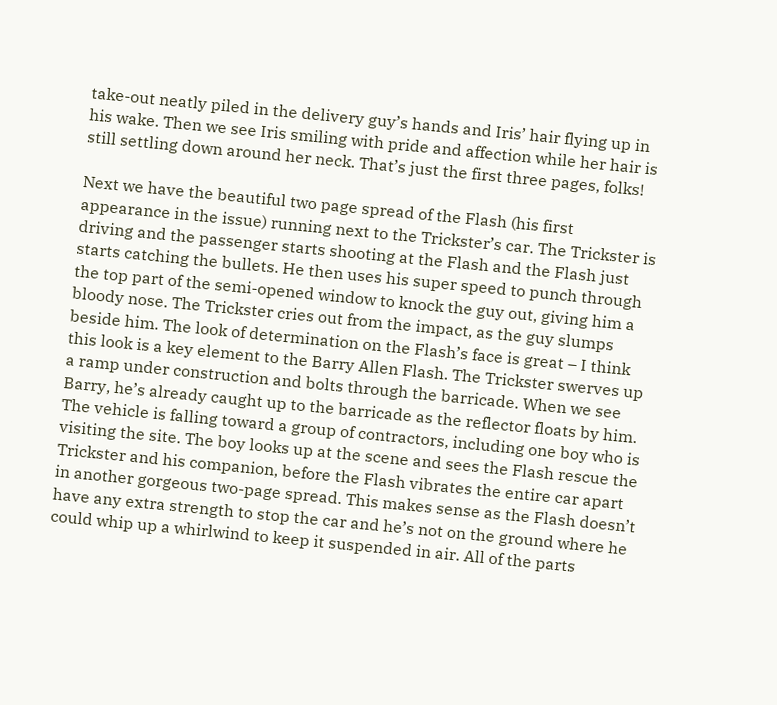take-out neatly piled in the delivery guy’s hands and Iris’ hair flying up in his wake. Then we see Iris smiling with pride and affection while her hair is still settling down around her neck. That’s just the first three pages, folks!

Next we have the beautiful two page spread of the Flash (his first appearance in the issue) running next to the Trickster’s car. The Trickster is driving and the passenger starts shooting at the Flash and the Flash just starts catching the bullets. He then uses his super speed to punch through the top part of the semi-opened window to knock the guy out, giving him a bloody nose. The Trickster cries out from the impact, as the guy slumps beside him. The look of determination on the Flash’s face is great – I think this look is a key element to the Barry Allen Flash. The Trickster swerves up a ramp under construction and bolts through the barricade. When we see Barry, he’s already caught up to the barricade as the reflector floats by him. The vehicle is falling toward a group of contractors, including one boy who is visiting the site. The boy looks up at the scene and sees the Flash rescue the Trickster and his companion, before the Flash vibrates the entire car apart in another gorgeous two-page spread. This makes sense as the Flash doesn’t have any extra strength to stop the car and he’s not on the ground where he could whip up a whirlwind to keep it suspended in air. All of the parts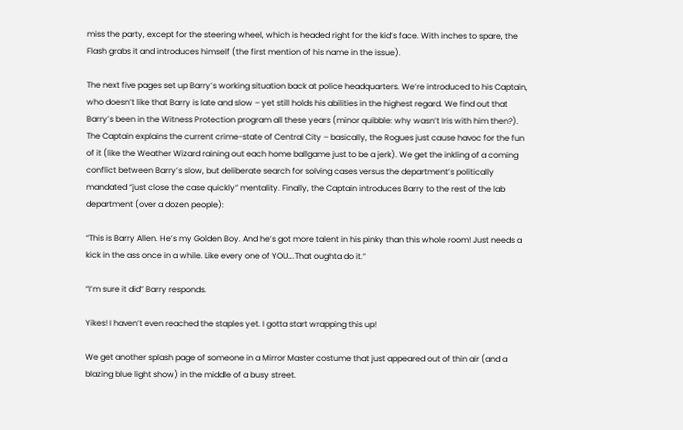miss the party, except for the steering wheel, which is headed right for the kid’s face. With inches to spare, the Flash grabs it and introduces himself (the first mention of his name in the issue).

The next five pages set up Barry’s working situation back at police headquarters. We’re introduced to his Captain, who doesn’t like that Barry is late and slow – yet still holds his abilities in the highest regard. We find out that Barry’s been in the Witness Protection program all these years (minor quibble: why wasn’t Iris with him then?). The Captain explains the current crime-state of Central City – basically, the Rogues just cause havoc for the fun of it (like the Weather Wizard raining out each home ballgame just to be a jerk). We get the inkling of a coming conflict between Barry’s slow, but deliberate search for solving cases versus the department’s politically mandated “just close the case quickly” mentality. Finally, the Captain introduces Barry to the rest of the lab department (over a dozen people):

“This is Barry Allen. He’s my Golden Boy. And he’s got more talent in his pinky than this whole room! Just needs a kick in the ass once in a while. Like every one of YOU….That oughta do it.”

“I’m sure it did” Barry responds.

Yikes! I haven’t even reached the staples yet. I gotta start wrapping this up!

We get another splash page of someone in a Mirror Master costume that just appeared out of thin air (and a blazing blue light show) in the middle of a busy street.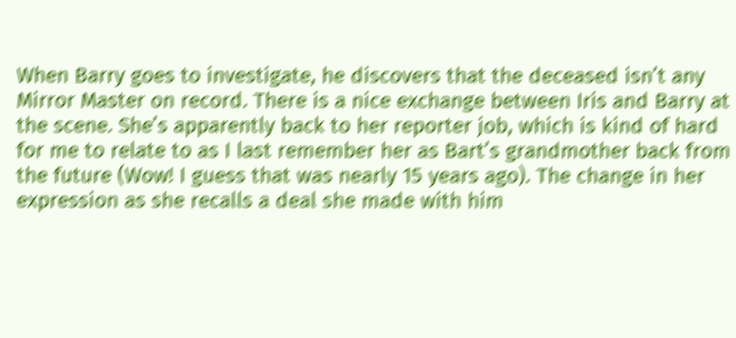When Barry goes to investigate, he discovers that the deceased isn’t any Mirror Master on record. There is a nice exchange between Iris and Barry at the scene. She’s apparently back to her reporter job, which is kind of hard for me to relate to as I last remember her as Bart’s grandmother back from the future (Wow! I guess that was nearly 15 years ago). The change in her expression as she recalls a deal she made with him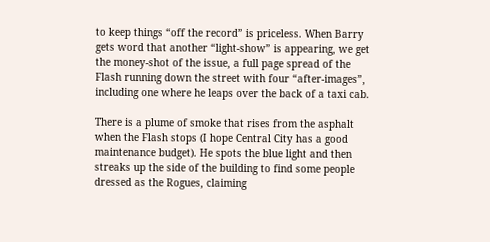to keep things “off the record” is priceless. When Barry gets word that another “light-show” is appearing, we get the money-shot of the issue, a full page spread of the Flash running down the street with four “after-images”, including one where he leaps over the back of a taxi cab.

There is a plume of smoke that rises from the asphalt when the Flash stops (I hope Central City has a good maintenance budget). He spots the blue light and then streaks up the side of the building to find some people dressed as the Rogues, claiming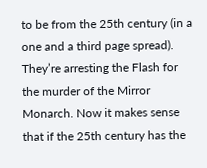to be from the 25th century (in a one and a third page spread). They’re arresting the Flash for the murder of the Mirror Monarch. Now it makes sense that if the 25th century has the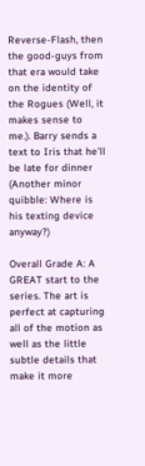Reverse-Flash, then the good-guys from that era would take on the identity of the Rogues (Well, it makes sense to me.). Barry sends a text to Iris that he’ll be late for dinner (Another minor quibble: Where is his texting device anyway?)

Overall Grade A: A GREAT start to the series. The art is perfect at capturing all of the motion as well as the little subtle details that make it more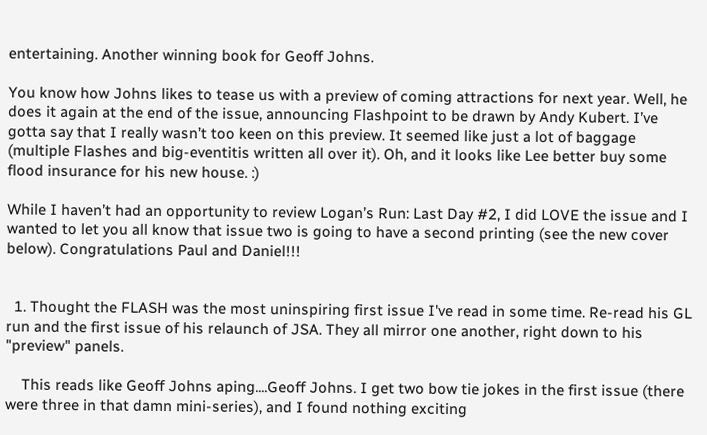entertaining. Another winning book for Geoff Johns.

You know how Johns likes to tease us with a preview of coming attractions for next year. Well, he does it again at the end of the issue, announcing Flashpoint to be drawn by Andy Kubert. I’ve gotta say that I really wasn’t too keen on this preview. It seemed like just a lot of baggage (multiple Flashes and big-eventitis written all over it). Oh, and it looks like Lee better buy some flood insurance for his new house. :)

While I haven’t had an opportunity to review Logan’s Run: Last Day #2, I did LOVE the issue and I wanted to let you all know that issue two is going to have a second printing (see the new cover below). Congratulations Paul and Daniel!!!


  1. Thought the FLASH was the most uninspiring first issue I've read in some time. Re-read his GL run and the first issue of his relaunch of JSA. They all mirror one another, right down to his "preview" panels.

    This reads like Geoff Johns aping....Geoff Johns. I get two bow tie jokes in the first issue (there were three in that damn mini-series), and I found nothing exciting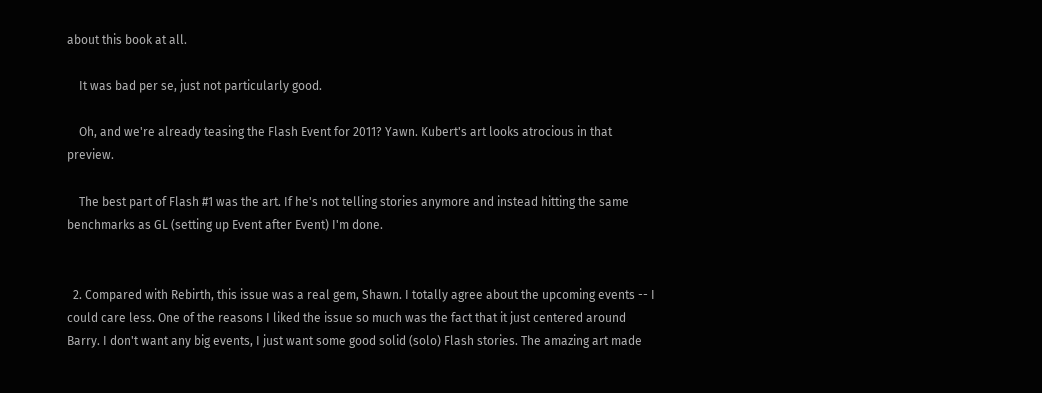about this book at all.

    It was bad per se, just not particularly good.

    Oh, and we're already teasing the Flash Event for 2011? Yawn. Kubert's art looks atrocious in that preview.

    The best part of Flash #1 was the art. If he's not telling stories anymore and instead hitting the same benchmarks as GL (setting up Event after Event) I'm done.


  2. Compared with Rebirth, this issue was a real gem, Shawn. I totally agree about the upcoming events -- I could care less. One of the reasons I liked the issue so much was the fact that it just centered around Barry. I don't want any big events, I just want some good solid (solo) Flash stories. The amazing art made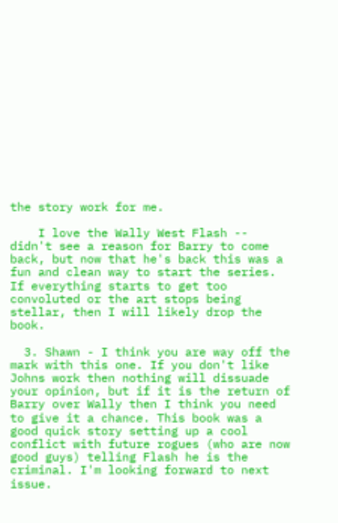the story work for me.

    I love the Wally West Flash -- didn't see a reason for Barry to come back, but now that he's back this was a fun and clean way to start the series. If everything starts to get too convoluted or the art stops being stellar, then I will likely drop the book.

  3. Shawn - I think you are way off the mark with this one. If you don't like Johns work then nothing will dissuade your opinion, but if it is the return of Barry over Wally then I think you need to give it a chance. This book was a good quick story setting up a cool conflict with future rogues (who are now good guys) telling Flash he is the criminal. I'm looking forward to next issue.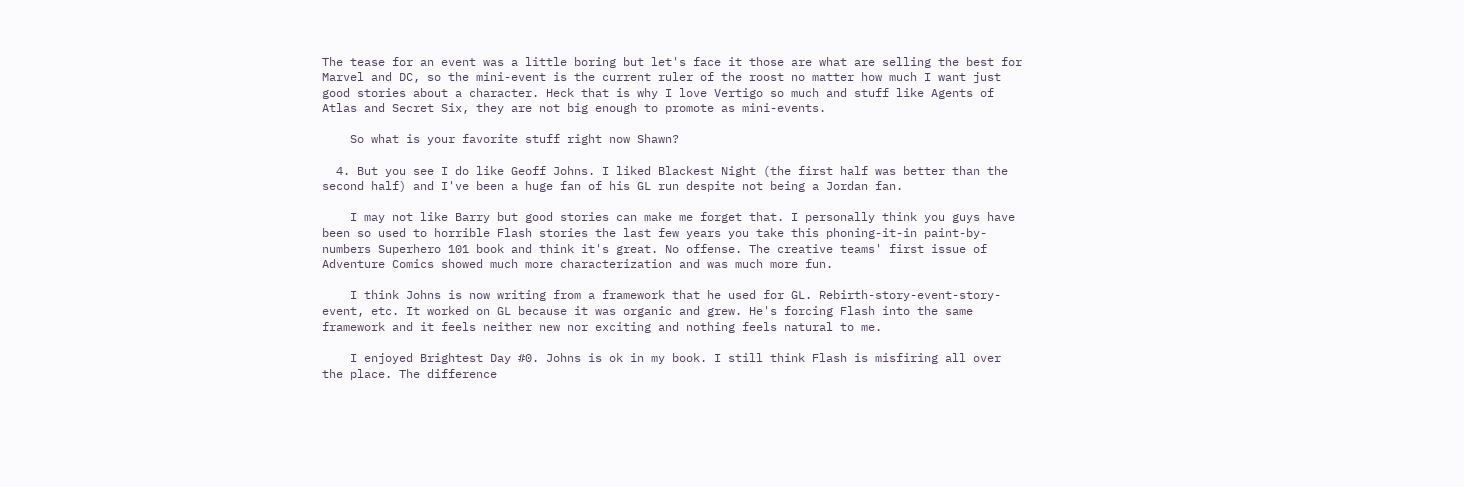The tease for an event was a little boring but let's face it those are what are selling the best for Marvel and DC, so the mini-event is the current ruler of the roost no matter how much I want just good stories about a character. Heck that is why I love Vertigo so much and stuff like Agents of Atlas and Secret Six, they are not big enough to promote as mini-events.

    So what is your favorite stuff right now Shawn?

  4. But you see I do like Geoff Johns. I liked Blackest Night (the first half was better than the second half) and I've been a huge fan of his GL run despite not being a Jordan fan.

    I may not like Barry but good stories can make me forget that. I personally think you guys have been so used to horrible Flash stories the last few years you take this phoning-it-in paint-by-numbers Superhero 101 book and think it's great. No offense. The creative teams' first issue of Adventure Comics showed much more characterization and was much more fun.

    I think Johns is now writing from a framework that he used for GL. Rebirth-story-event-story-event, etc. It worked on GL because it was organic and grew. He's forcing Flash into the same framework and it feels neither new nor exciting and nothing feels natural to me.

    I enjoyed Brightest Day #0. Johns is ok in my book. I still think Flash is misfiring all over the place. The difference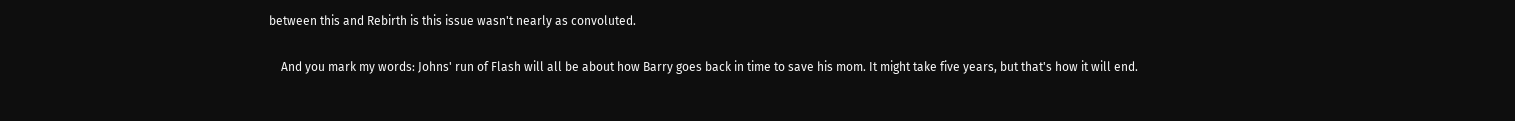between this and Rebirth is this issue wasn't nearly as convoluted.

    And you mark my words: Johns' run of Flash will all be about how Barry goes back in time to save his mom. It might take five years, but that's how it will end.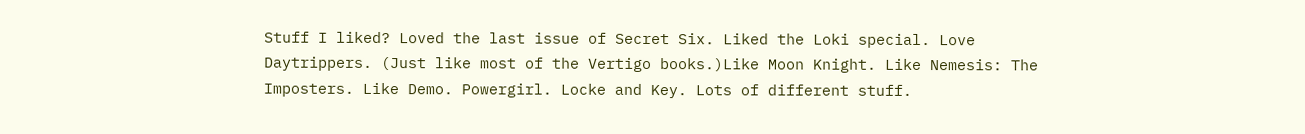Stuff I liked? Loved the last issue of Secret Six. Liked the Loki special. Love Daytrippers. (Just like most of the Vertigo books.)Like Moon Knight. Like Nemesis: The Imposters. Like Demo. Powergirl. Locke and Key. Lots of different stuff.